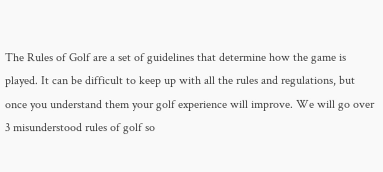The Rules of Golf are a set of guidelines that determine how the game is played. It can be difficult to keep up with all the rules and regulations, but once you understand them your golf experience will improve. We will go over 3 misunderstood rules of golf so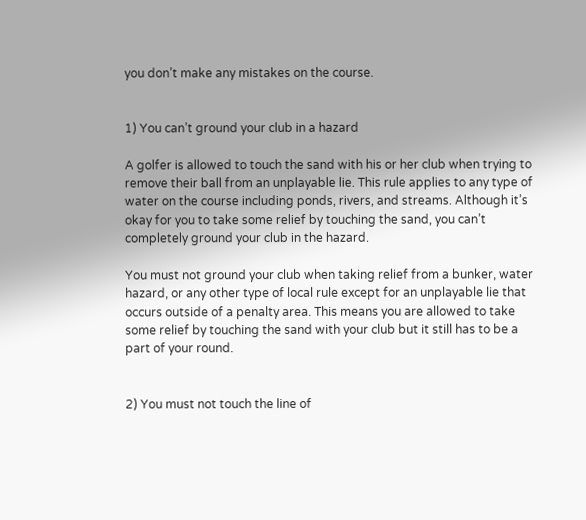you don’t make any mistakes on the course.


1) You can’t ground your club in a hazard

A golfer is allowed to touch the sand with his or her club when trying to remove their ball from an unplayable lie. This rule applies to any type of water on the course including ponds, rivers, and streams. Although it’s okay for you to take some relief by touching the sand, you can’t completely ground your club in the hazard.

You must not ground your club when taking relief from a bunker, water hazard, or any other type of local rule except for an unplayable lie that occurs outside of a penalty area. This means you are allowed to take some relief by touching the sand with your club but it still has to be a part of your round.


2) You must not touch the line of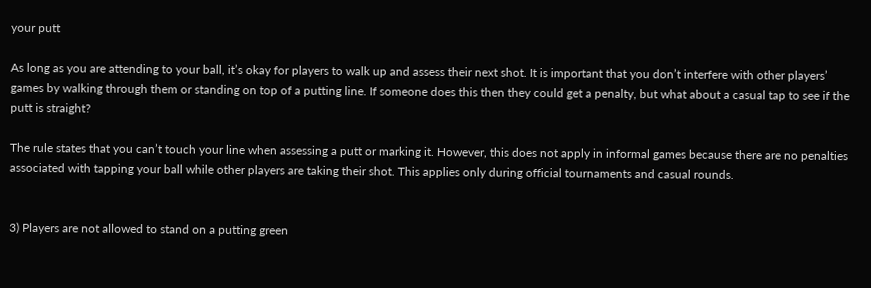your putt

As long as you are attending to your ball, it’s okay for players to walk up and assess their next shot. It is important that you don’t interfere with other players’ games by walking through them or standing on top of a putting line. If someone does this then they could get a penalty, but what about a casual tap to see if the putt is straight?

The rule states that you can’t touch your line when assessing a putt or marking it. However, this does not apply in informal games because there are no penalties associated with tapping your ball while other players are taking their shot. This applies only during official tournaments and casual rounds.


3) Players are not allowed to stand on a putting green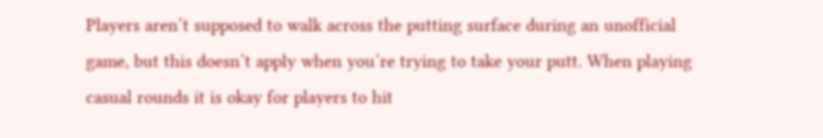Players aren’t supposed to walk across the putting surface during an unofficial game, but this doesn’t apply when you’re trying to take your putt. When playing casual rounds it is okay for players to hit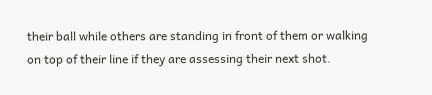their ball while others are standing in front of them or walking on top of their line if they are assessing their next shot.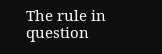The rule in question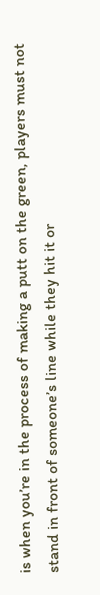is when you’re in the process of making a putt on the green, players must not stand in front of someone’s line while they hit it or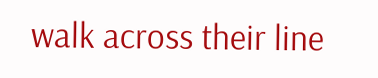walk across their line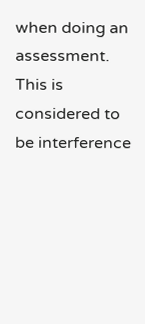when doing an assessment. This is considered to be interference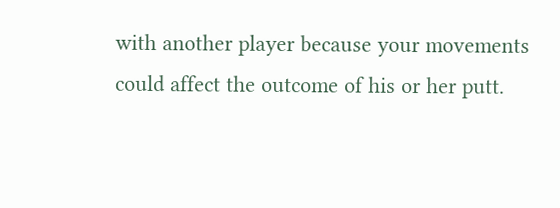with another player because your movements could affect the outcome of his or her putt.